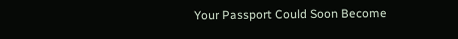Your Passport Could Soon Become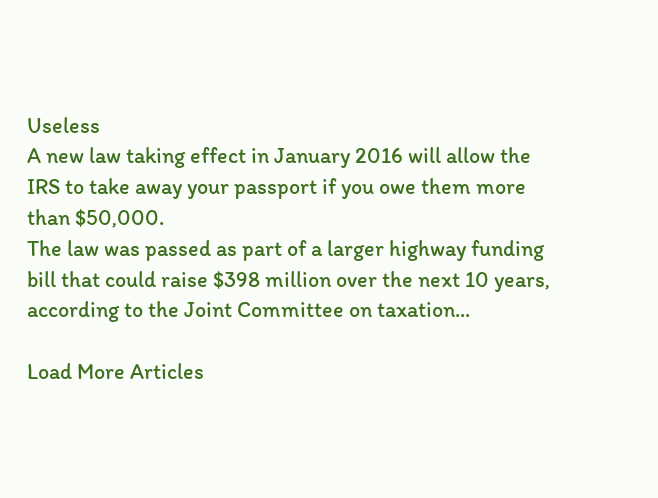Useless
A new law taking effect in January 2016 will allow the IRS to take away your passport if you owe them more than $50,000.
The law was passed as part of a larger highway funding bill that could raise $398 million over the next 10 years, according to the Joint Committee on taxation...

Load More Articles